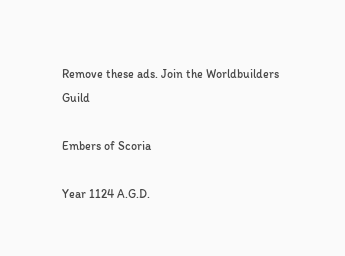Remove these ads. Join the Worldbuilders Guild

Embers of Scoria

Year 1124 A.G.D.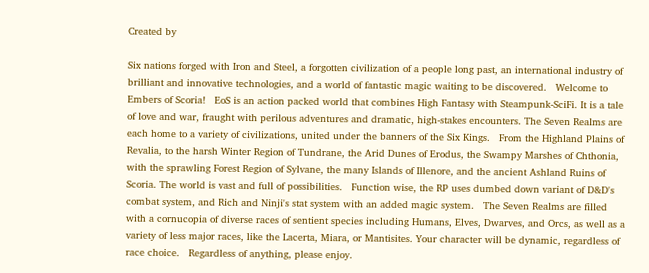Created by

Six nations forged with Iron and Steel, a forgotten civilization of a people long past, an international industry of brilliant and innovative technologies, and a world of fantastic magic waiting to be discovered.   Welcome to Embers of Scoria!   EoS is an action packed world that combines High Fantasy with Steampunk-SciFi. It is a tale of love and war, fraught with perilous adventures and dramatic, high-stakes encounters. The Seven Realms are each home to a variety of civilizations, united under the banners of the Six Kings.   From the Highland Plains of Revalia, to the harsh Winter Region of Tundrane, the Arid Dunes of Erodus, the Swampy Marshes of Chthonia, with the sprawling Forest Region of Sylvane, the many Islands of Illenore, and the ancient Ashland Ruins of Scoria. The world is vast and full of possibilities.   Function wise, the RP uses dumbed down variant of D&D's combat system, and Rich and Ninji's stat system with an added magic system.   The Seven Realms are filled with a cornucopia of diverse races of sentient species including Humans, Elves, Dwarves, and Orcs, as well as a variety of less major races, like the Lacerta, Miara, or Mantisites. Your character will be dynamic, regardless of race choice.   Regardless of anything, please enjoy.